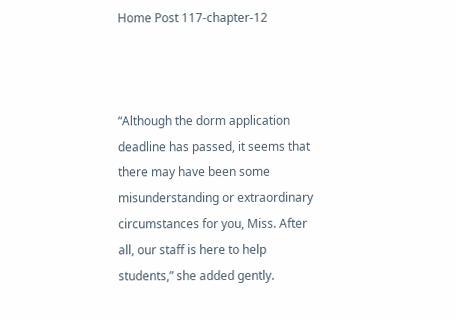Home Post 117-chapter-12



“Although the dorm application deadline has passed, it seems that there may have been some misunderstanding or extraordinary circumstances for you, Miss. After all, our staff is here to help students,” she added gently.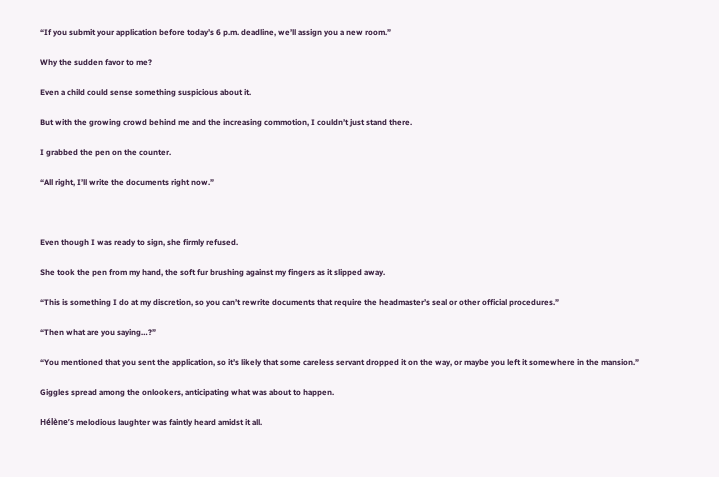“If you submit your application before today’s 6 p.m. deadline, we’ll assign you a new room.”

Why the sudden favor to me?

Even a child could sense something suspicious about it.

But with the growing crowd behind me and the increasing commotion, I couldn’t just stand there.

I grabbed the pen on the counter.

“All right, I’ll write the documents right now.”



Even though I was ready to sign, she firmly refused.

She took the pen from my hand, the soft fur brushing against my fingers as it slipped away.

“This is something I do at my discretion, so you can’t rewrite documents that require the headmaster’s seal or other official procedures.”

“Then what are you saying…?”

“You mentioned that you sent the application, so it’s likely that some careless servant dropped it on the way, or maybe you left it somewhere in the mansion.”

Giggles spread among the onlookers, anticipating what was about to happen.

Hélène’s melodious laughter was faintly heard amidst it all.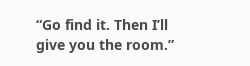“Go find it. Then I’ll give you the room.”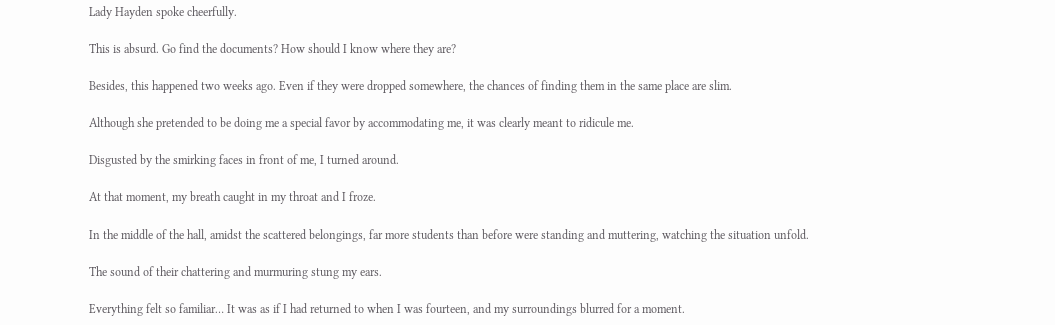Lady Hayden spoke cheerfully.

This is absurd. Go find the documents? How should I know where they are?

Besides, this happened two weeks ago. Even if they were dropped somewhere, the chances of finding them in the same place are slim.

Although she pretended to be doing me a special favor by accommodating me, it was clearly meant to ridicule me.

Disgusted by the smirking faces in front of me, I turned around.

At that moment, my breath caught in my throat and I froze.

In the middle of the hall, amidst the scattered belongings, far more students than before were standing and muttering, watching the situation unfold.

The sound of their chattering and murmuring stung my ears.

Everything felt so familiar… It was as if I had returned to when I was fourteen, and my surroundings blurred for a moment.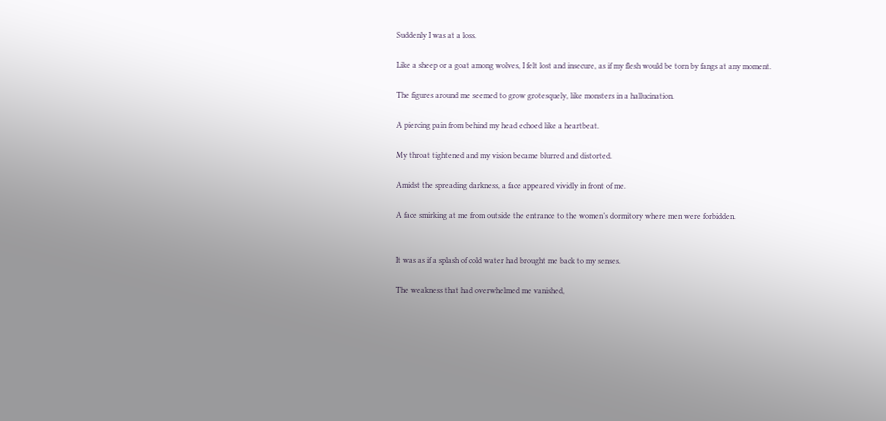Suddenly I was at a loss.

Like a sheep or a goat among wolves, I felt lost and insecure, as if my flesh would be torn by fangs at any moment.

The figures around me seemed to grow grotesquely, like monsters in a hallucination.

A piercing pain from behind my head echoed like a heartbeat.

My throat tightened and my vision became blurred and distorted.

Amidst the spreading darkness, a face appeared vividly in front of me.

A face smirking at me from outside the entrance to the women’s dormitory where men were forbidden.


It was as if a splash of cold water had brought me back to my senses.

The weakness that had overwhelmed me vanished,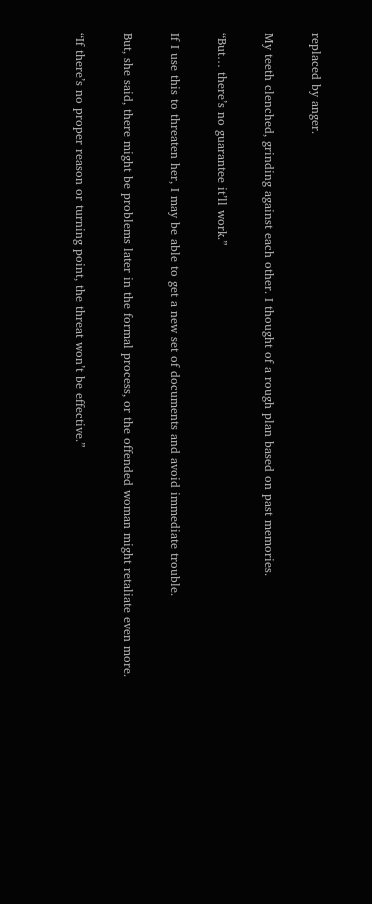replaced by anger.

My teeth clenched, grinding against each other. I thought of a rough plan based on past memories.

“But… there’s no guarantee it’ll work.”

If I use this to threaten her, I may be able to get a new set of documents and avoid immediate trouble.

But, she said, there might be problems later in the formal process, or the offended woman might retaliate even more.

“If there’s no proper reason or turning point, the threat won’t be effective.”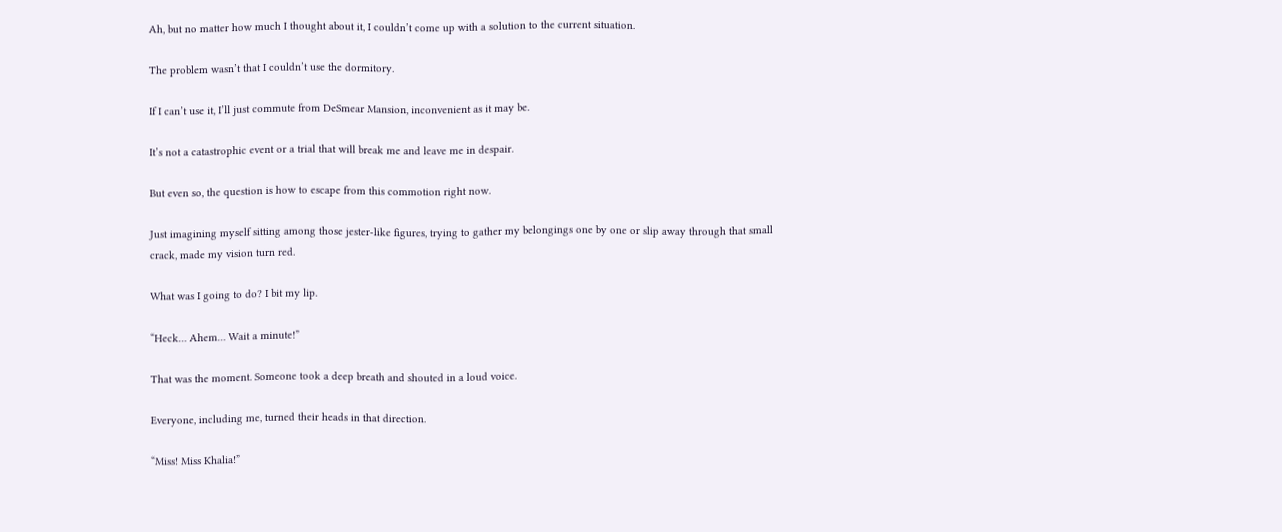Ah, but no matter how much I thought about it, I couldn’t come up with a solution to the current situation.

The problem wasn’t that I couldn’t use the dormitory.

If I can’t use it, I’ll just commute from DeSmear Mansion, inconvenient as it may be.

It’s not a catastrophic event or a trial that will break me and leave me in despair.

But even so, the question is how to escape from this commotion right now.

Just imagining myself sitting among those jester-like figures, trying to gather my belongings one by one or slip away through that small crack, made my vision turn red.

What was I going to do? I bit my lip.

“Heck… Ahem… Wait a minute!”

That was the moment. Someone took a deep breath and shouted in a loud voice.

Everyone, including me, turned their heads in that direction.

“Miss! Miss Khalia!”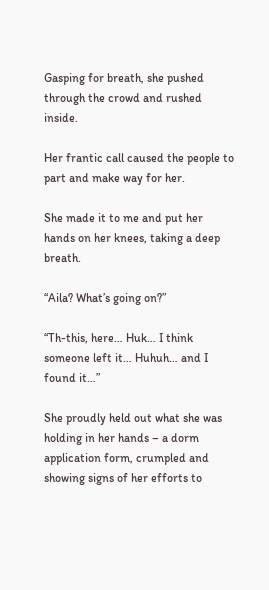Gasping for breath, she pushed through the crowd and rushed inside.

Her frantic call caused the people to part and make way for her.

She made it to me and put her hands on her knees, taking a deep breath.

“Aila? What’s going on?”

“Th-this, here… Huk… I think someone left it… Huhuh… and I found it…”

She proudly held out what she was holding in her hands – a dorm application form, crumpled and showing signs of her efforts to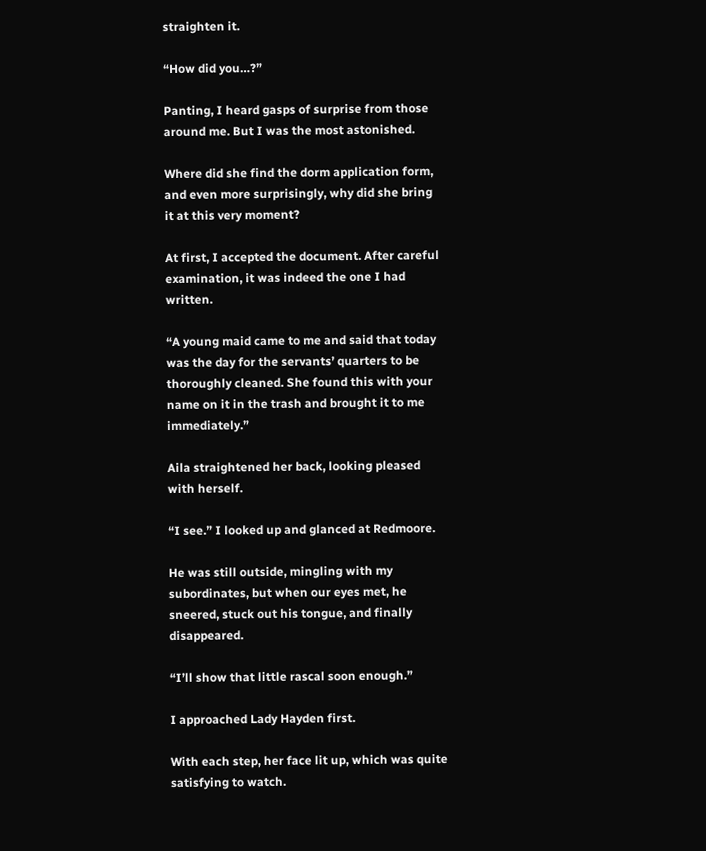straighten it.

“How did you…?”

Panting, I heard gasps of surprise from those around me. But I was the most astonished.

Where did she find the dorm application form, and even more surprisingly, why did she bring it at this very moment?

At first, I accepted the document. After careful examination, it was indeed the one I had written.

“A young maid came to me and said that today was the day for the servants’ quarters to be thoroughly cleaned. She found this with your name on it in the trash and brought it to me immediately.”

Aila straightened her back, looking pleased with herself.

“I see.” I looked up and glanced at Redmoore.

He was still outside, mingling with my subordinates, but when our eyes met, he sneered, stuck out his tongue, and finally disappeared.

“I’ll show that little rascal soon enough.”

I approached Lady Hayden first.

With each step, her face lit up, which was quite satisfying to watch.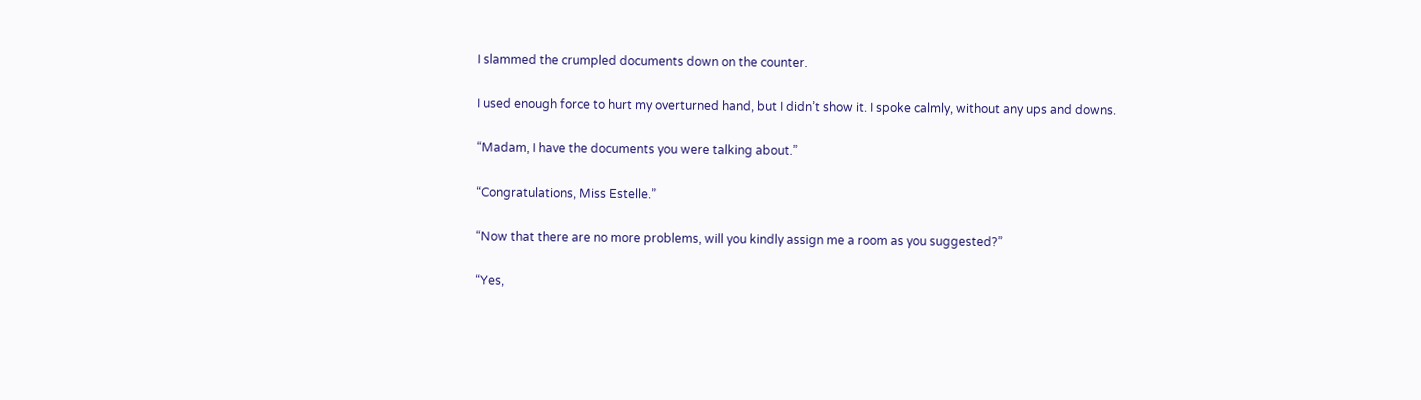I slammed the crumpled documents down on the counter.

I used enough force to hurt my overturned hand, but I didn’t show it. I spoke calmly, without any ups and downs.

“Madam, I have the documents you were talking about.”

“Congratulations, Miss Estelle.”

“Now that there are no more problems, will you kindly assign me a room as you suggested?”

“Yes,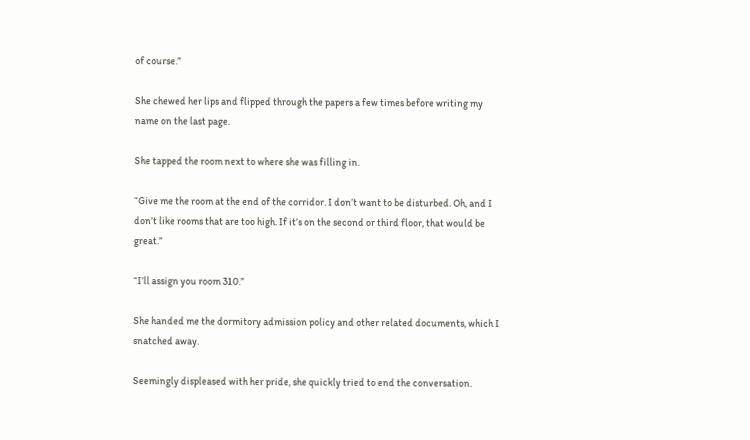of course.”

She chewed her lips and flipped through the papers a few times before writing my name on the last page.

She tapped the room next to where she was filling in.

“Give me the room at the end of the corridor. I don’t want to be disturbed. Oh, and I don’t like rooms that are too high. If it’s on the second or third floor, that would be great.”

“I’ll assign you room 310.”

She handed me the dormitory admission policy and other related documents, which I snatched away.

Seemingly displeased with her pride, she quickly tried to end the conversation.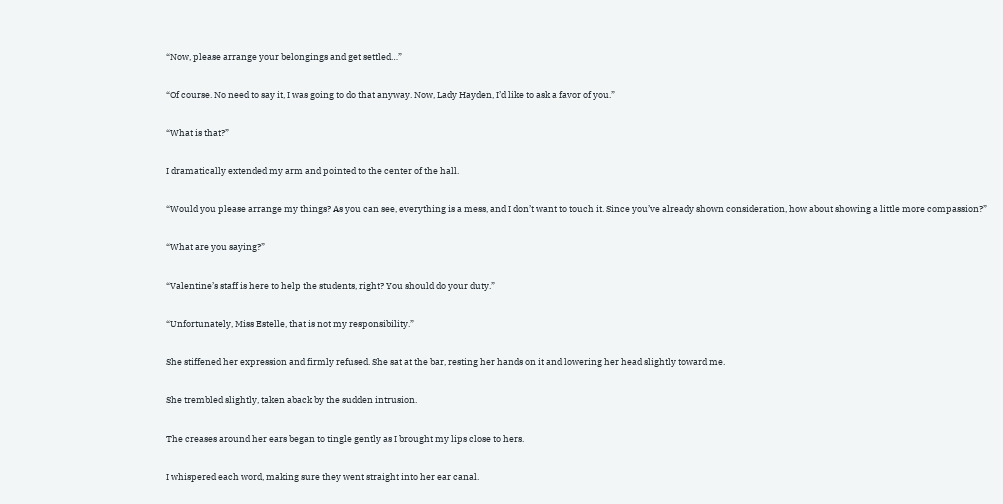“Now, please arrange your belongings and get settled…”

“Of course. No need to say it, I was going to do that anyway. Now, Lady Hayden, I’d like to ask a favor of you.”

“What is that?”

I dramatically extended my arm and pointed to the center of the hall.

“Would you please arrange my things? As you can see, everything is a mess, and I don’t want to touch it. Since you’ve already shown consideration, how about showing a little more compassion?”

“What are you saying?”

“Valentine’s staff is here to help the students, right? You should do your duty.”

“Unfortunately, Miss Estelle, that is not my responsibility.”

She stiffened her expression and firmly refused. She sat at the bar, resting her hands on it and lowering her head slightly toward me.

She trembled slightly, taken aback by the sudden intrusion.

The creases around her ears began to tingle gently as I brought my lips close to hers.

I whispered each word, making sure they went straight into her ear canal.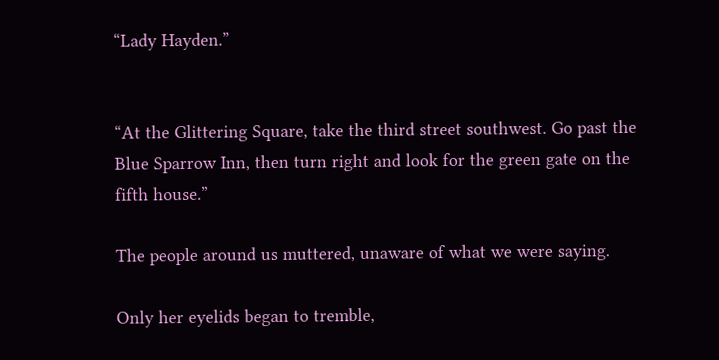“Lady Hayden.”


“At the Glittering Square, take the third street southwest. Go past the Blue Sparrow Inn, then turn right and look for the green gate on the fifth house.”

The people around us muttered, unaware of what we were saying.

Only her eyelids began to tremble,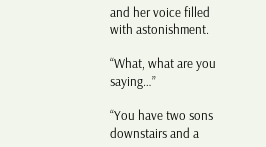and her voice filled with astonishment.

“What, what are you saying…”

“You have two sons downstairs and a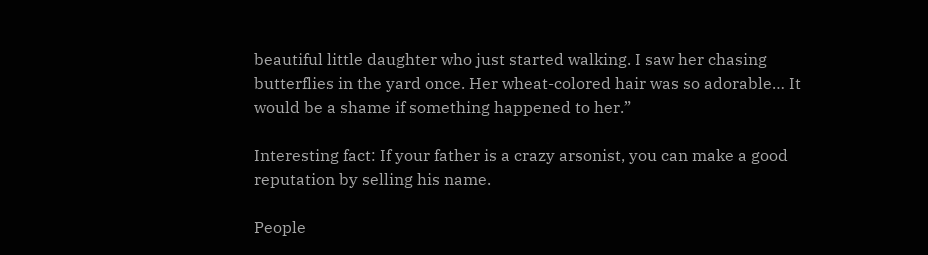beautiful little daughter who just started walking. I saw her chasing butterflies in the yard once. Her wheat-colored hair was so adorable… It would be a shame if something happened to her.”

Interesting fact: If your father is a crazy arsonist, you can make a good reputation by selling his name.

People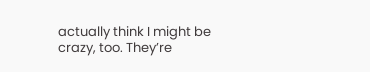actually think I might be crazy, too. They’re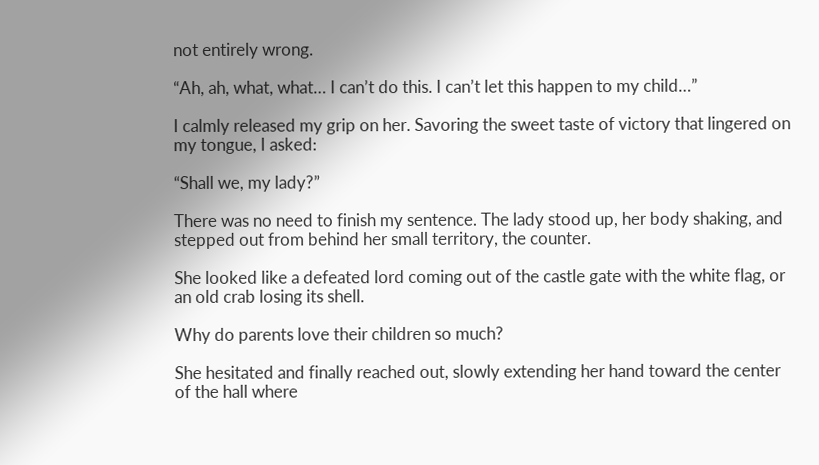not entirely wrong.

“Ah, ah, what, what… I can’t do this. I can’t let this happen to my child…”

I calmly released my grip on her. Savoring the sweet taste of victory that lingered on my tongue, I asked:

“Shall we, my lady?”

There was no need to finish my sentence. The lady stood up, her body shaking, and stepped out from behind her small territory, the counter.

She looked like a defeated lord coming out of the castle gate with the white flag, or an old crab losing its shell.

Why do parents love their children so much?

She hesitated and finally reached out, slowly extending her hand toward the center of the hall where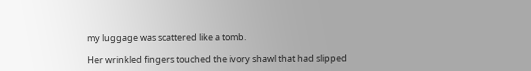my luggage was scattered like a tomb.

Her wrinkled fingers touched the ivory shawl that had slipped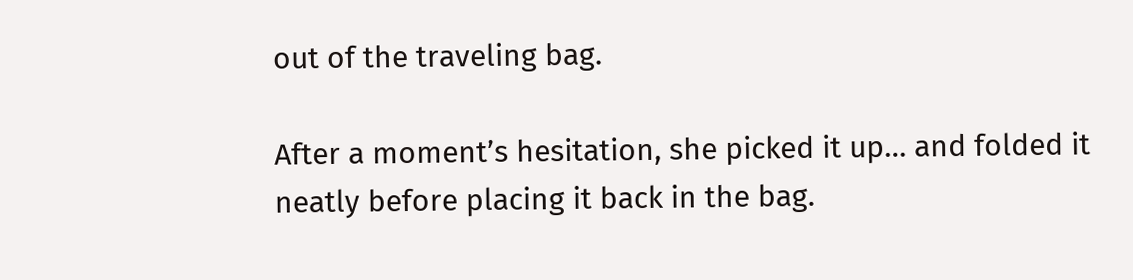out of the traveling bag.

After a moment’s hesitation, she picked it up… and folded it neatly before placing it back in the bag.